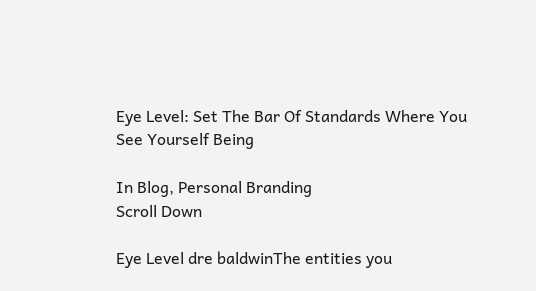Eye Level: Set The Bar Of Standards Where You See Yourself Being

In Blog, Personal Branding
Scroll Down

Eye Level dre baldwinThe entities you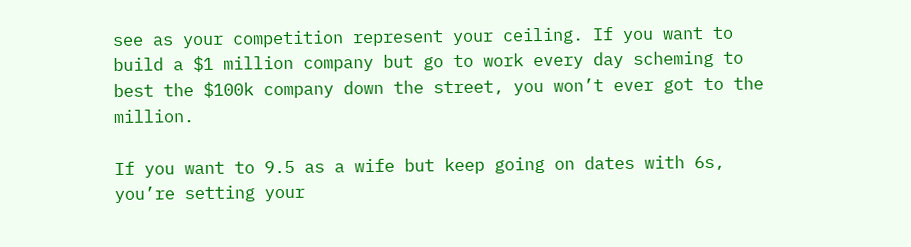see as your competition represent your ceiling. If you want to build a $1 million company but go to work every day scheming to best the $100k company down the street, you won’t ever got to the million.

If you want to 9.5 as a wife but keep going on dates with 6s, you’re setting your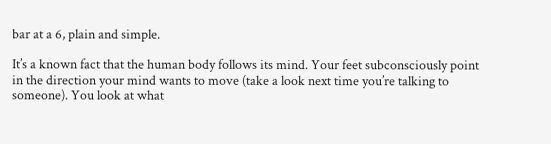bar at a 6, plain and simple.

It’s a known fact that the human body follows its mind. Your feet subconsciously point in the direction your mind wants to move (take a look next time you’re talking to someone). You look at what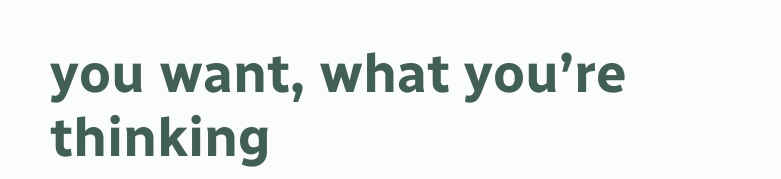you want, what you’re thinking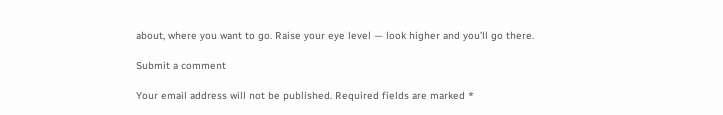about, where you want to go. Raise your eye level — look higher and you’ll go there.

Submit a comment

Your email address will not be published. Required fields are marked *